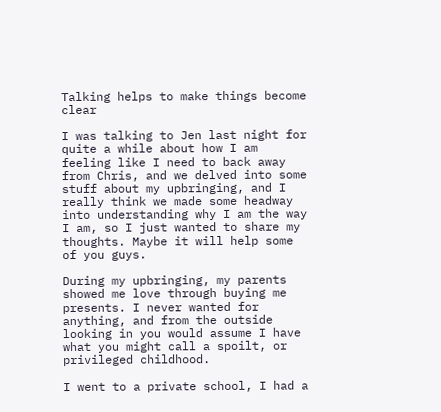Talking helps to make things become clear

I was talking to Jen last night for quite a while about how I am feeling like I need to back away from Chris, and we delved into some stuff about my upbringing, and I really think we made some headway into understanding why I am the way I am, so I just wanted to share my thoughts. Maybe it will help some of you guys.

During my upbringing, my parents showed me love through buying me presents. I never wanted for anything, and from the outside looking in you would assume I have what you might call a spoilt, or privileged childhood.

I went to a private school, I had a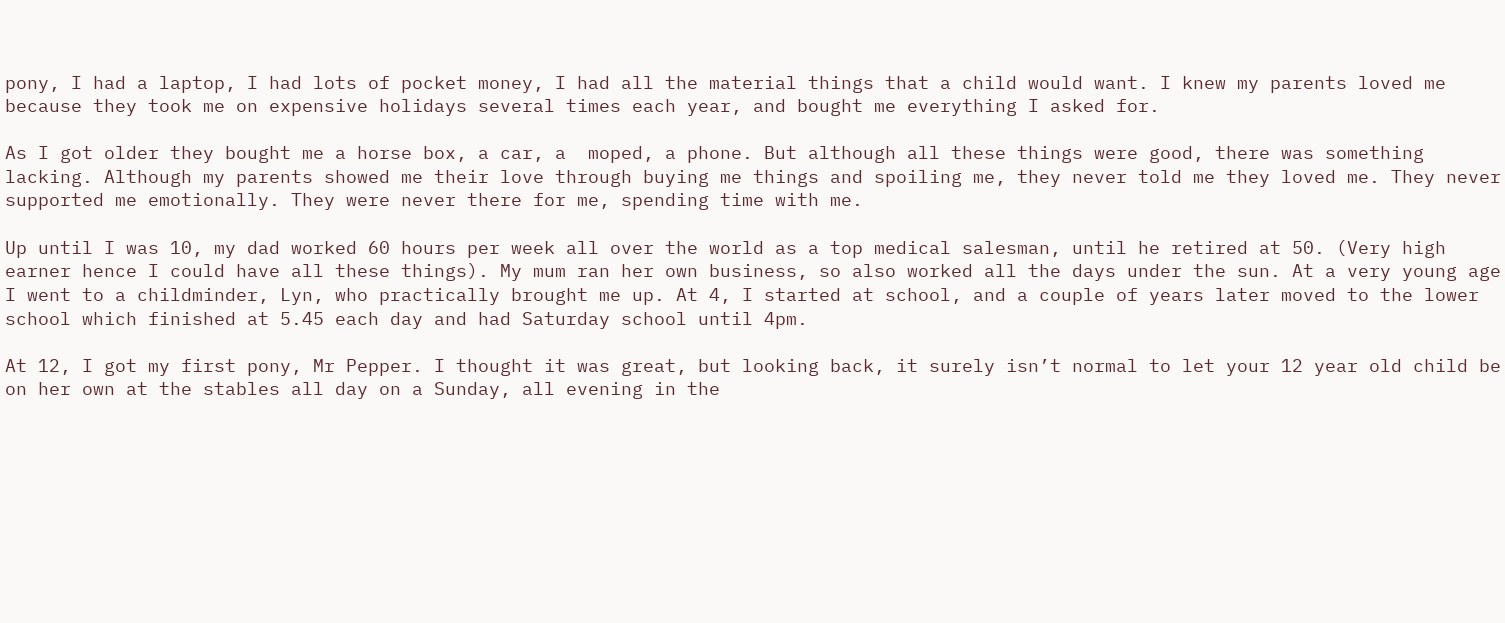pony, I had a laptop, I had lots of pocket money, I had all the material things that a child would want. I knew my parents loved me because they took me on expensive holidays several times each year, and bought me everything I asked for.

As I got older they bought me a horse box, a car, a  moped, a phone. But although all these things were good, there was something lacking. Although my parents showed me their love through buying me things and spoiling me, they never told me they loved me. They never supported me emotionally. They were never there for me, spending time with me.

Up until I was 10, my dad worked 60 hours per week all over the world as a top medical salesman, until he retired at 50. (Very high earner hence I could have all these things). My mum ran her own business, so also worked all the days under the sun. At a very young age I went to a childminder, Lyn, who practically brought me up. At 4, I started at school, and a couple of years later moved to the lower school which finished at 5.45 each day and had Saturday school until 4pm.

At 12, I got my first pony, Mr Pepper. I thought it was great, but looking back, it surely isn’t normal to let your 12 year old child be on her own at the stables all day on a Sunday, all evening in the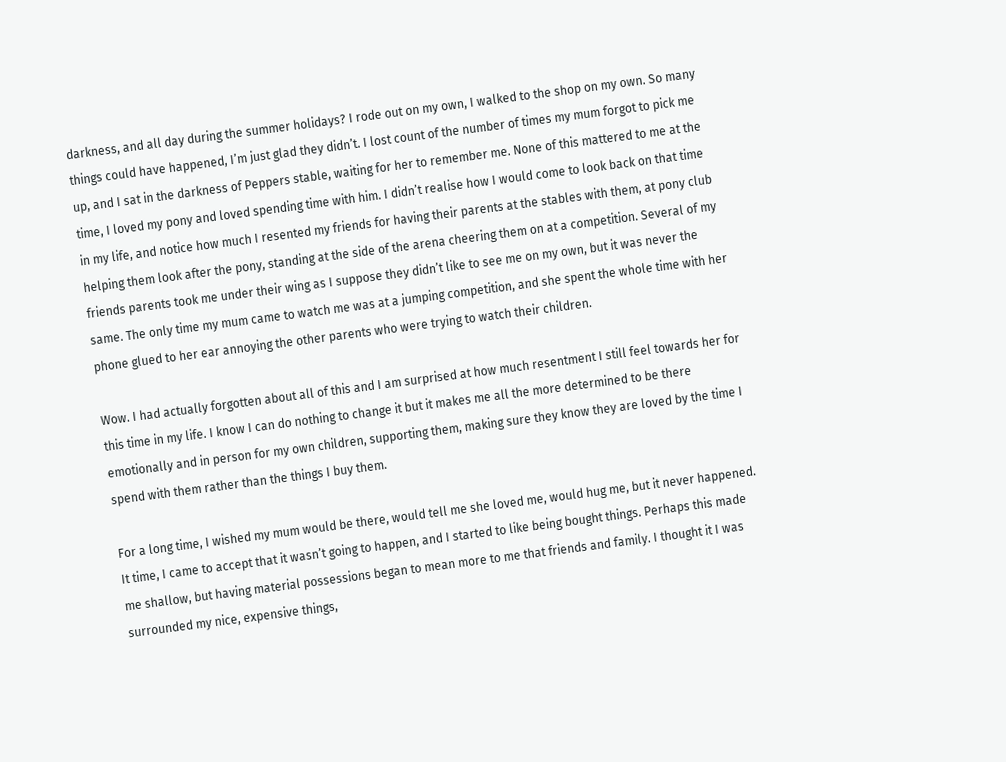darkness, and all day during the summer holidays? I rode out on my own, I walked to the shop on my own. So many things could have happened, I’m just glad they didn’t. I lost count of the number of times my mum forgot to pick me up, and I sat in the darkness of Peppers stable, waiting for her to remember me. None of this mattered to me at the time, I loved my pony and loved spending time with him. I didn’t realise how I would come to look back on that time in my life, and notice how much I resented my friends for having their parents at the stables with them, at pony club helping them look after the pony, standing at the side of the arena cheering them on at a competition. Several of my friends parents took me under their wing as I suppose they didn’t like to see me on my own, but it was never the same. The only time my mum came to watch me was at a jumping competition, and she spent the whole time with her phone glued to her ear annoying the other parents who were trying to watch their children.

Wow. I had actually forgotten about all of this and I am surprised at how much resentment I still feel towards her for this time in my life. I know I can do nothing to change it but it makes me all the more determined to be there emotionally and in person for my own children, supporting them, making sure they know they are loved by the time I spend with them rather than the things I buy them.

For a long time, I wished my mum would be there, would tell me she loved me, would hug me, but it never happened. It time, I came to accept that it wasn’t going to happen, and I started to like being bought things. Perhaps this made me shallow, but having material possessions began to mean more to me that friends and family. I thought it I was surrounded my nice, expensive things,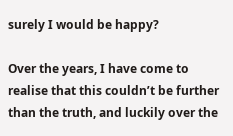surely I would be happy?

Over the years, I have come to realise that this couldn’t be further than the truth, and luckily over the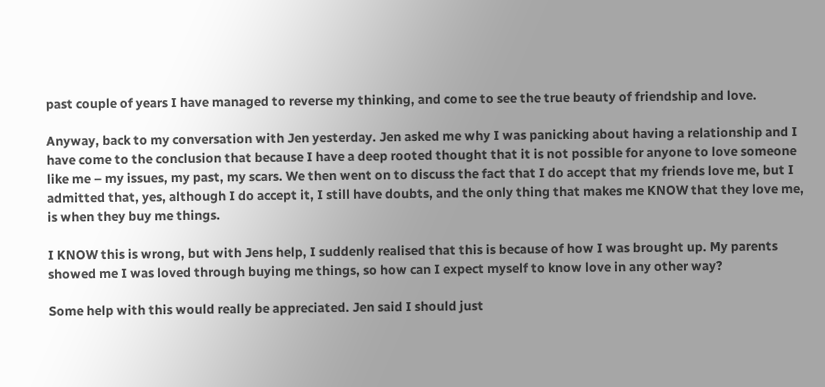past couple of years I have managed to reverse my thinking, and come to see the true beauty of friendship and love.

Anyway, back to my conversation with Jen yesterday. Jen asked me why I was panicking about having a relationship and I have come to the conclusion that because I have a deep rooted thought that it is not possible for anyone to love someone like me – my issues, my past, my scars. We then went on to discuss the fact that I do accept that my friends love me, but I admitted that, yes, although I do accept it, I still have doubts, and the only thing that makes me KNOW that they love me, is when they buy me things.

I KNOW this is wrong, but with Jens help, I suddenly realised that this is because of how I was brought up. My parents showed me I was loved through buying me things, so how can I expect myself to know love in any other way?

Some help with this would really be appreciated. Jen said I should just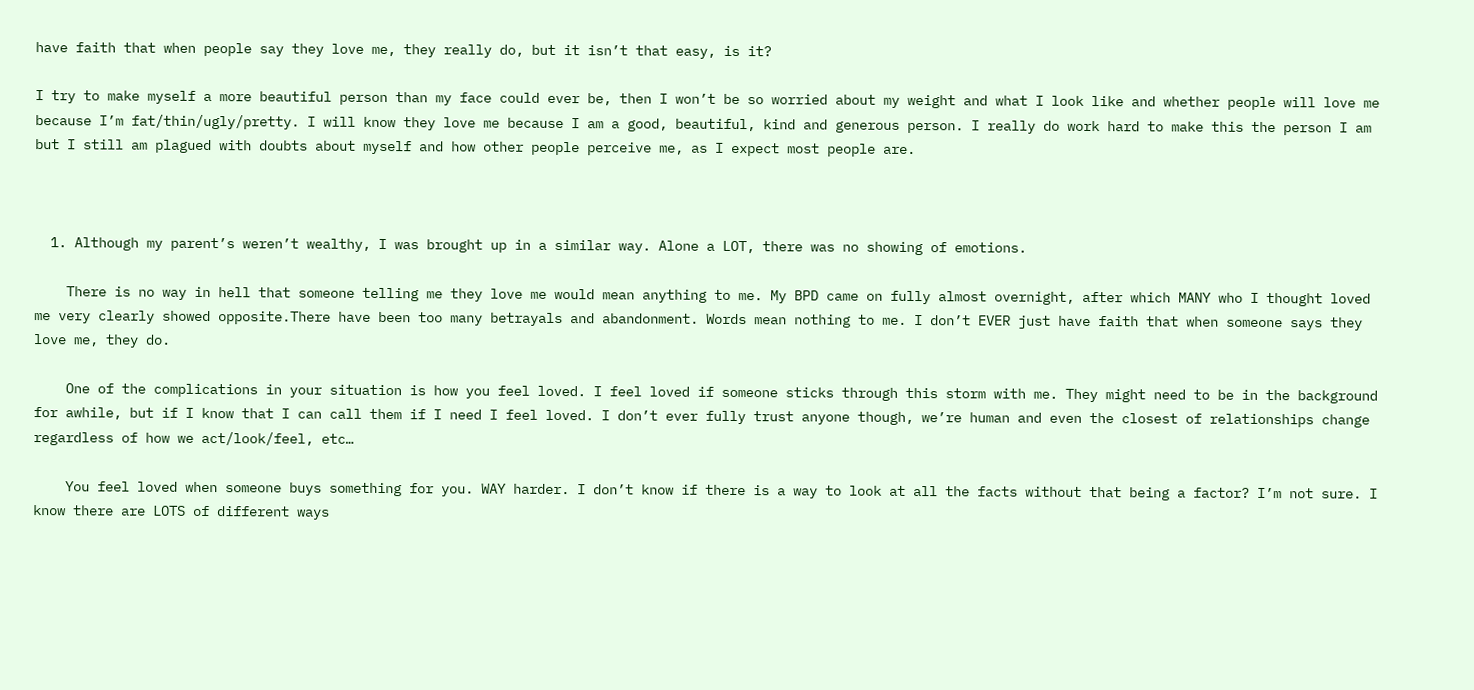have faith that when people say they love me, they really do, but it isn’t that easy, is it?

I try to make myself a more beautiful person than my face could ever be, then I won’t be so worried about my weight and what I look like and whether people will love me because I’m fat/thin/ugly/pretty. I will know they love me because I am a good, beautiful, kind and generous person. I really do work hard to make this the person I am but I still am plagued with doubts about myself and how other people perceive me, as I expect most people are.



  1. Although my parent’s weren’t wealthy, I was brought up in a similar way. Alone a LOT, there was no showing of emotions.

    There is no way in hell that someone telling me they love me would mean anything to me. My BPD came on fully almost overnight, after which MANY who I thought loved me very clearly showed opposite.There have been too many betrayals and abandonment. Words mean nothing to me. I don’t EVER just have faith that when someone says they love me, they do.

    One of the complications in your situation is how you feel loved. I feel loved if someone sticks through this storm with me. They might need to be in the background for awhile, but if I know that I can call them if I need I feel loved. I don’t ever fully trust anyone though, we’re human and even the closest of relationships change regardless of how we act/look/feel, etc…

    You feel loved when someone buys something for you. WAY harder. I don’t know if there is a way to look at all the facts without that being a factor? I’m not sure. I know there are LOTS of different ways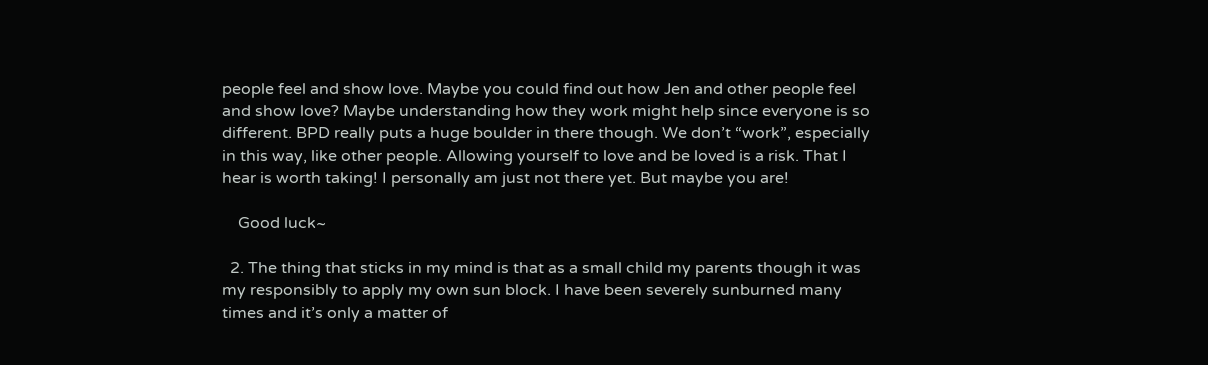people feel and show love. Maybe you could find out how Jen and other people feel and show love? Maybe understanding how they work might help since everyone is so different. BPD really puts a huge boulder in there though. We don’t “work”, especially in this way, like other people. Allowing yourself to love and be loved is a risk. That I hear is worth taking! I personally am just not there yet. But maybe you are!

    Good luck~

  2. The thing that sticks in my mind is that as a small child my parents though it was my responsibly to apply my own sun block. I have been severely sunburned many times and it’s only a matter of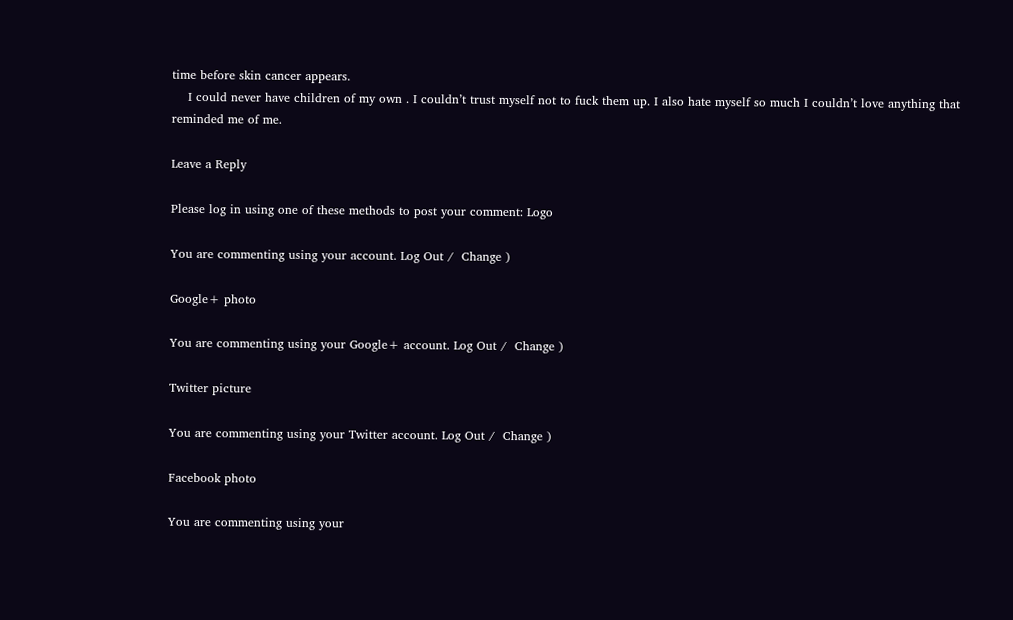time before skin cancer appears.
    I could never have children of my own . I couldn’t trust myself not to fuck them up. I also hate myself so much I couldn’t love anything that reminded me of me.

Leave a Reply

Please log in using one of these methods to post your comment: Logo

You are commenting using your account. Log Out /  Change )

Google+ photo

You are commenting using your Google+ account. Log Out /  Change )

Twitter picture

You are commenting using your Twitter account. Log Out /  Change )

Facebook photo

You are commenting using your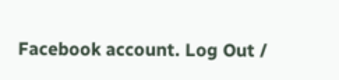Facebook account. Log Out /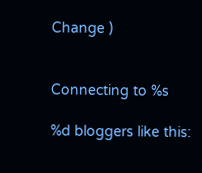Change )


Connecting to %s

%d bloggers like this: